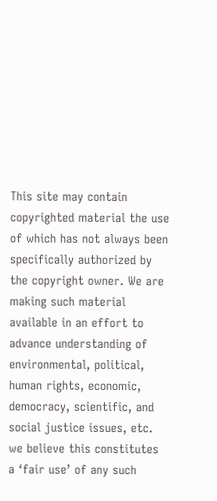This site may contain copyrighted material the use of which has not always been specifically authorized by the copyright owner. We are making such material available in an effort to advance understanding of environmental, political, human rights, economic, democracy, scientific, and social justice issues, etc. we believe this constitutes a ‘fair use’ of any such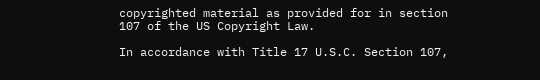copyrighted material as provided for in section 107 of the US Copyright Law.

In accordance with Title 17 U.S.C. Section 107,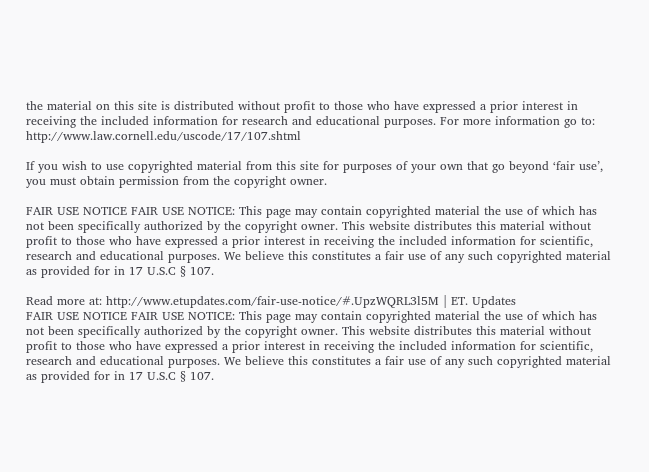the material on this site is distributed without profit to those who have expressed a prior interest in receiving the included information for research and educational purposes. For more information go to: http://www.law.cornell.edu/uscode/17/107.shtml

If you wish to use copyrighted material from this site for purposes of your own that go beyond ‘fair use’, you must obtain permission from the copyright owner.

FAIR USE NOTICE FAIR USE NOTICE: This page may contain copyrighted material the use of which has not been specifically authorized by the copyright owner. This website distributes this material without profit to those who have expressed a prior interest in receiving the included information for scientific, research and educational purposes. We believe this constitutes a fair use of any such copyrighted material as provided for in 17 U.S.C § 107.

Read more at: http://www.etupdates.com/fair-use-notice/#.UpzWQRL3l5M | ET. Updates
FAIR USE NOTICE FAIR USE NOTICE: This page may contain copyrighted material the use of which has not been specifically authorized by the copyright owner. This website distributes this material without profit to those who have expressed a prior interest in receiving the included information for scientific, research and educational purposes. We believe this constitutes a fair use of any such copyrighted material as provided for in 17 U.S.C § 107.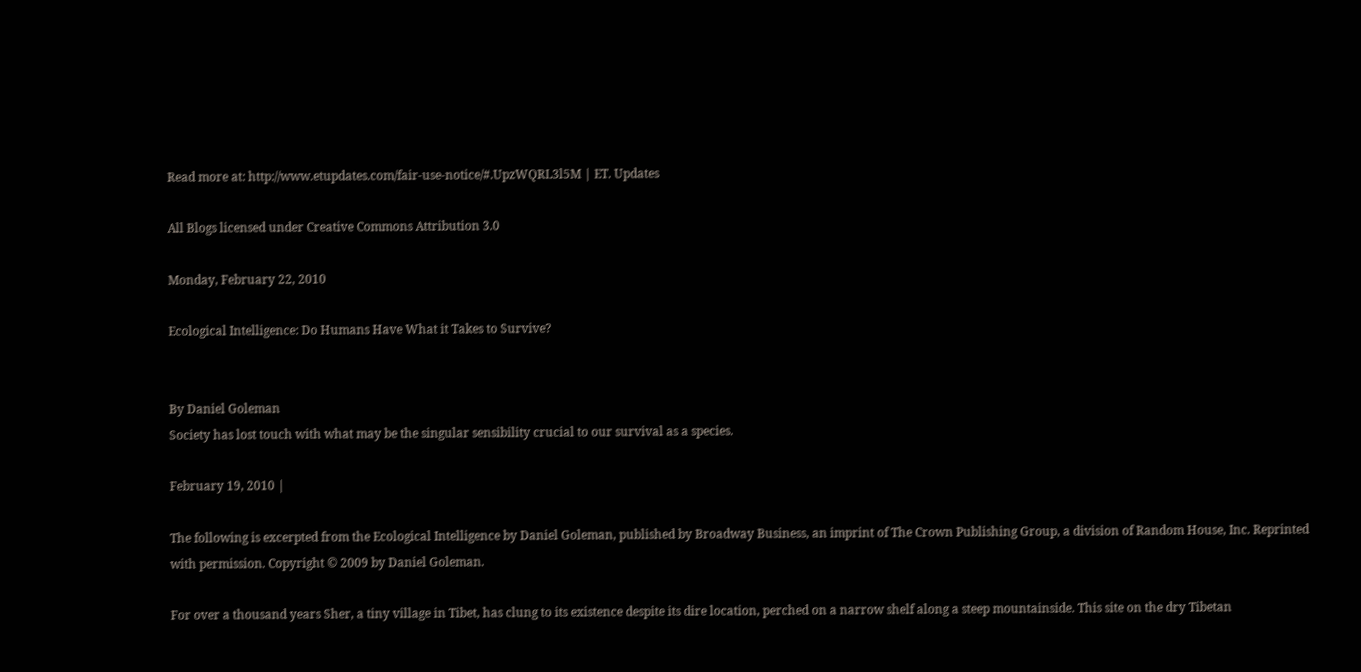Read more at: http://www.etupdates.com/fair-use-notice/#.UpzWQRL3l5M | ET. Updates

All Blogs licensed under Creative Commons Attribution 3.0

Monday, February 22, 2010

Ecological Intelligence: Do Humans Have What it Takes to Survive?


By Daniel Goleman
Society has lost touch with what may be the singular sensibility crucial to our survival as a species.

February 19, 2010 |

The following is excerpted from the Ecological Intelligence by Daniel Goleman, published by Broadway Business, an imprint of The Crown Publishing Group, a division of Random House, Inc. Reprinted with permission. Copyright © 2009 by Daniel Goleman.

For over a thousand years Sher, a tiny village in Tibet, has clung to its existence despite its dire location, perched on a narrow shelf along a steep mountainside. This site on the dry Tibetan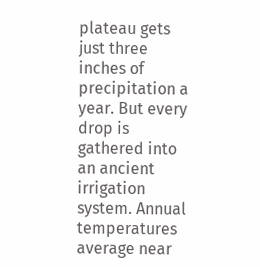plateau gets just three inches of precipitation a year. But every drop is gathered into an ancient irrigation system. Annual temperatures average near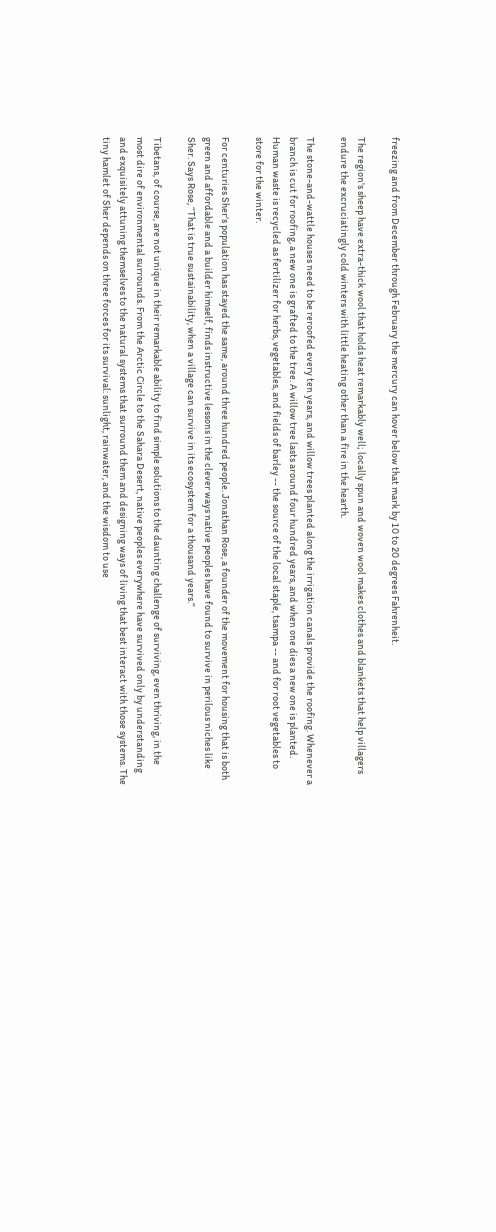freezing and from December through February the mercury can hover below that mark by 10 to 20 degrees Fahrenheit.

The region's sheep have extra-thick wool that holds heat remarkably well; locally spun and woven wool makes clothes and blankets that help villagers endure the excruciatingly cold winters with little heating other than a fire in the hearth.

The stone-and-wattle houses need to be reroofed every ten years, and willow trees planted along the irrigation canals provide the roofing. Whenever a branch is cut for roofing, a new one is grafted to the tree. A willow tree lasts around four hundred years, and when one dies a new one is planted. Human waste is recycled as fertilizer for herbs, vegetables, and fields of barley -- the source of the local staple, tsampa -- and for root vegetables to store for the winter.

For centuries Sher's population has stayed the same, around three hundred people. Jonathan Rose, a founder of the movement for housing that is both green and affordable and a builder himself, finds instructive lessons in the clever ways native peoples have found to survive in perilous niches like Sher. Says Rose, “That is true sustainability, when a village can survive in its ecosystem for a thousand years.”

Tibetans, of course, are not unique in their remarkable ability to find simple solutions to the daunting challenge of surviving, even thriving, in the most dire of environmental surrounds. From the Arctic Circle to the Sahara Desert, native peoples everywhere have survived only by understanding and exquisitely attuning themselves to the natural systems that surround them and designing ways of living that best interact with those systems. The tiny hamlet of Sher depends on three forces for its survival: sunlight, rainwater, and the wisdom to use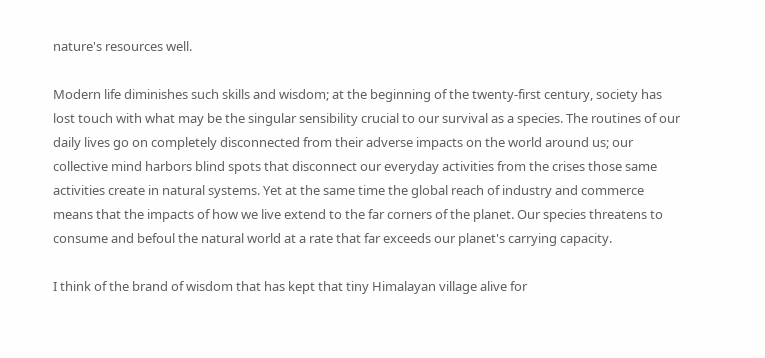nature's resources well.

Modern life diminishes such skills and wisdom; at the beginning of the twenty-first century, society has lost touch with what may be the singular sensibility crucial to our survival as a species. The routines of our daily lives go on completely disconnected from their adverse impacts on the world around us; our collective mind harbors blind spots that disconnect our everyday activities from the crises those same activities create in natural systems. Yet at the same time the global reach of industry and commerce means that the impacts of how we live extend to the far corners of the planet. Our species threatens to consume and befoul the natural world at a rate that far exceeds our planet's carrying capacity.

I think of the brand of wisdom that has kept that tiny Himalayan village alive for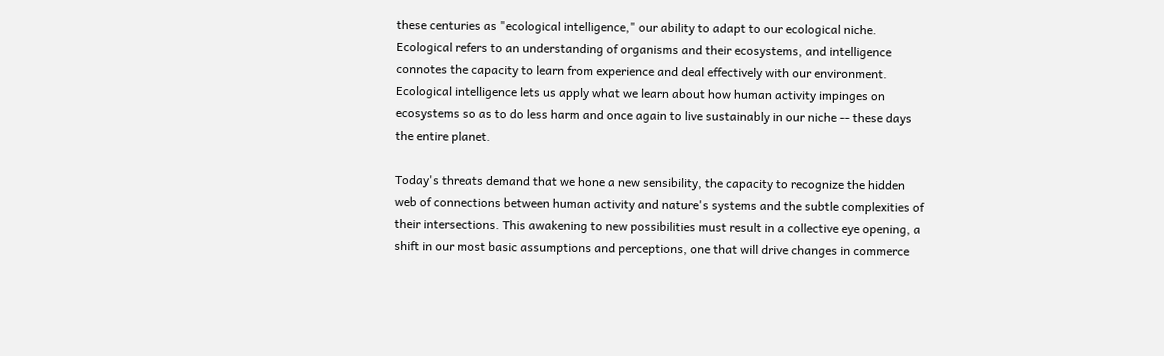these centuries as "ecological intelligence," our ability to adapt to our ecological niche. Ecological refers to an understanding of organisms and their ecosystems, and intelligence connotes the capacity to learn from experience and deal effectively with our environment. Ecological intelligence lets us apply what we learn about how human activity impinges on ecosystems so as to do less harm and once again to live sustainably in our niche -- these days the entire planet.

Today's threats demand that we hone a new sensibility, the capacity to recognize the hidden web of connections between human activity and nature's systems and the subtle complexities of their intersections. This awakening to new possibilities must result in a collective eye opening, a shift in our most basic assumptions and perceptions, one that will drive changes in commerce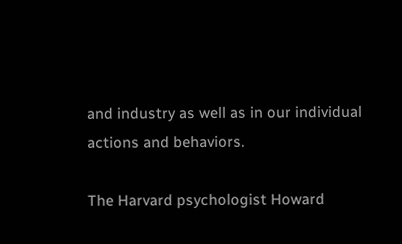and industry as well as in our individual actions and behaviors.

The Harvard psychologist Howard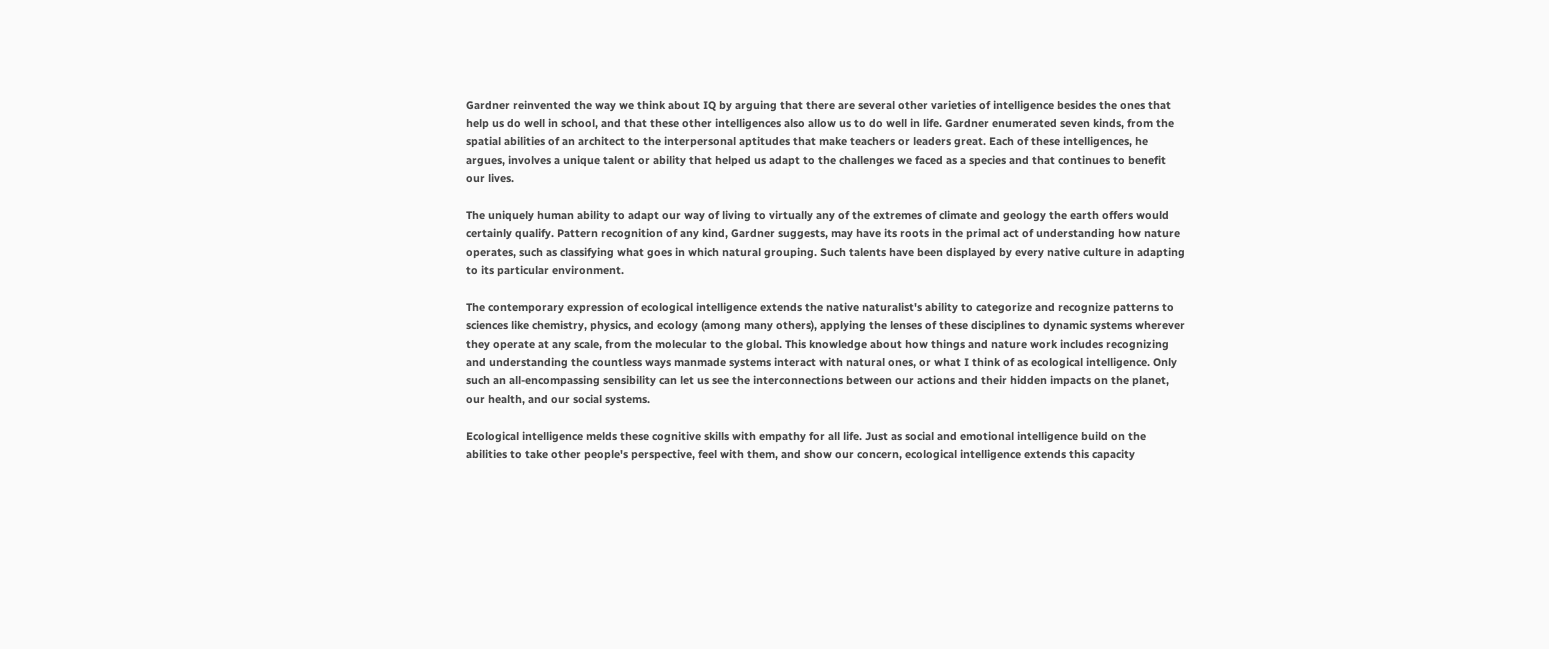Gardner reinvented the way we think about IQ by arguing that there are several other varieties of intelligence besides the ones that help us do well in school, and that these other intelligences also allow us to do well in life. Gardner enumerated seven kinds, from the spatial abilities of an architect to the interpersonal aptitudes that make teachers or leaders great. Each of these intelligences, he argues, involves a unique talent or ability that helped us adapt to the challenges we faced as a species and that continues to benefit our lives.

The uniquely human ability to adapt our way of living to virtually any of the extremes of climate and geology the earth offers would certainly qualify. Pattern recognition of any kind, Gardner suggests, may have its roots in the primal act of understanding how nature operates, such as classifying what goes in which natural grouping. Such talents have been displayed by every native culture in adapting to its particular environment.

The contemporary expression of ecological intelligence extends the native naturalist's ability to categorize and recognize patterns to sciences like chemistry, physics, and ecology (among many others), applying the lenses of these disciplines to dynamic systems wherever they operate at any scale, from the molecular to the global. This knowledge about how things and nature work includes recognizing and understanding the countless ways manmade systems interact with natural ones, or what I think of as ecological intelligence. Only such an all-encompassing sensibility can let us see the interconnections between our actions and their hidden impacts on the planet, our health, and our social systems.

Ecological intelligence melds these cognitive skills with empathy for all life. Just as social and emotional intelligence build on the abilities to take other people's perspective, feel with them, and show our concern, ecological intelligence extends this capacity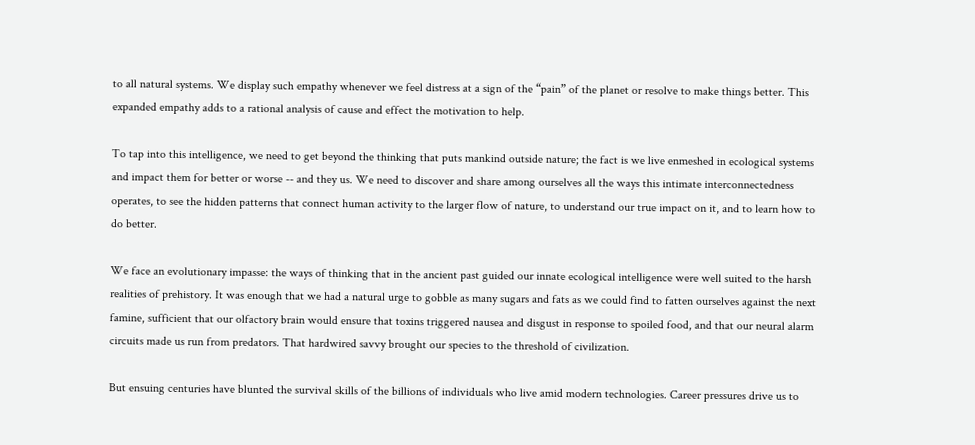to all natural systems. We display such empathy whenever we feel distress at a sign of the “pain” of the planet or resolve to make things better. This expanded empathy adds to a rational analysis of cause and effect the motivation to help.

To tap into this intelligence, we need to get beyond the thinking that puts mankind outside nature; the fact is we live enmeshed in ecological systems and impact them for better or worse -- and they us. We need to discover and share among ourselves all the ways this intimate interconnectedness operates, to see the hidden patterns that connect human activity to the larger flow of nature, to understand our true impact on it, and to learn how to do better.

We face an evolutionary impasse: the ways of thinking that in the ancient past guided our innate ecological intelligence were well suited to the harsh realities of prehistory. It was enough that we had a natural urge to gobble as many sugars and fats as we could find to fatten ourselves against the next famine, sufficient that our olfactory brain would ensure that toxins triggered nausea and disgust in response to spoiled food, and that our neural alarm circuits made us run from predators. That hardwired savvy brought our species to the threshold of civilization.

But ensuing centuries have blunted the survival skills of the billions of individuals who live amid modern technologies. Career pressures drive us to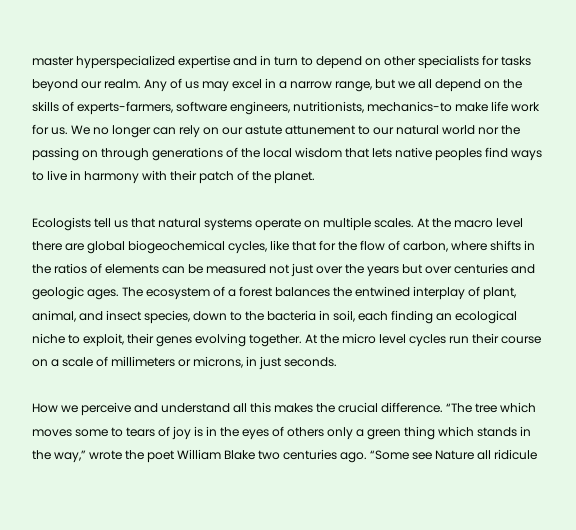master hyperspecialized expertise and in turn to depend on other specialists for tasks beyond our realm. Any of us may excel in a narrow range, but we all depend on the skills of experts-farmers, software engineers, nutritionists, mechanics-to make life work for us. We no longer can rely on our astute attunement to our natural world nor the passing on through generations of the local wisdom that lets native peoples find ways to live in harmony with their patch of the planet.

Ecologists tell us that natural systems operate on multiple scales. At the macro level there are global biogeochemical cycles, like that for the flow of carbon, where shifts in the ratios of elements can be measured not just over the years but over centuries and geologic ages. The ecosystem of a forest balances the entwined interplay of plant, animal, and insect species, down to the bacteria in soil, each finding an ecological niche to exploit, their genes evolving together. At the micro level cycles run their course on a scale of millimeters or microns, in just seconds.

How we perceive and understand all this makes the crucial difference. “The tree which moves some to tears of joy is in the eyes of others only a green thing which stands in the way,” wrote the poet William Blake two centuries ago. “Some see Nature all ridicule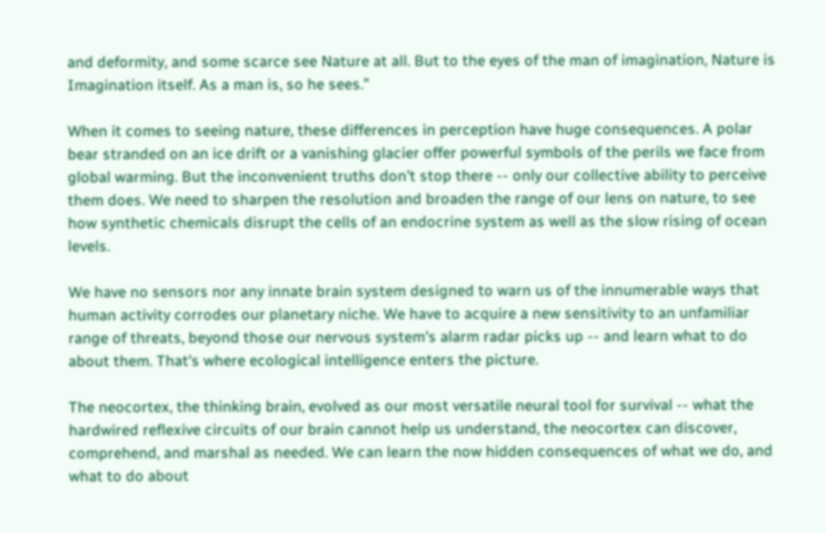and deformity, and some scarce see Nature at all. But to the eyes of the man of imagination, Nature is Imagination itself. As a man is, so he sees.”

When it comes to seeing nature, these differences in perception have huge consequences. A polar bear stranded on an ice drift or a vanishing glacier offer powerful symbols of the perils we face from global warming. But the inconvenient truths don't stop there -- only our collective ability to perceive them does. We need to sharpen the resolution and broaden the range of our lens on nature, to see how synthetic chemicals disrupt the cells of an endocrine system as well as the slow rising of ocean levels.

We have no sensors nor any innate brain system designed to warn us of the innumerable ways that human activity corrodes our planetary niche. We have to acquire a new sensitivity to an unfamiliar range of threats, beyond those our nervous system's alarm radar picks up -- and learn what to do about them. That's where ecological intelligence enters the picture.

The neocortex, the thinking brain, evolved as our most versatile neural tool for survival -- what the hardwired reflexive circuits of our brain cannot help us understand, the neocortex can discover, comprehend, and marshal as needed. We can learn the now hidden consequences of what we do, and what to do about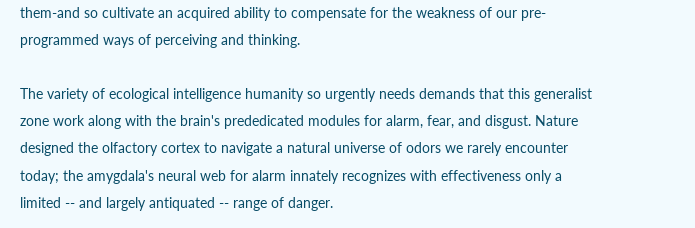them-and so cultivate an acquired ability to compensate for the weakness of our pre-programmed ways of perceiving and thinking.

The variety of ecological intelligence humanity so urgently needs demands that this generalist zone work along with the brain's prededicated modules for alarm, fear, and disgust. Nature designed the olfactory cortex to navigate a natural universe of odors we rarely encounter today; the amygdala's neural web for alarm innately recognizes with effectiveness only a limited -- and largely antiquated -- range of danger.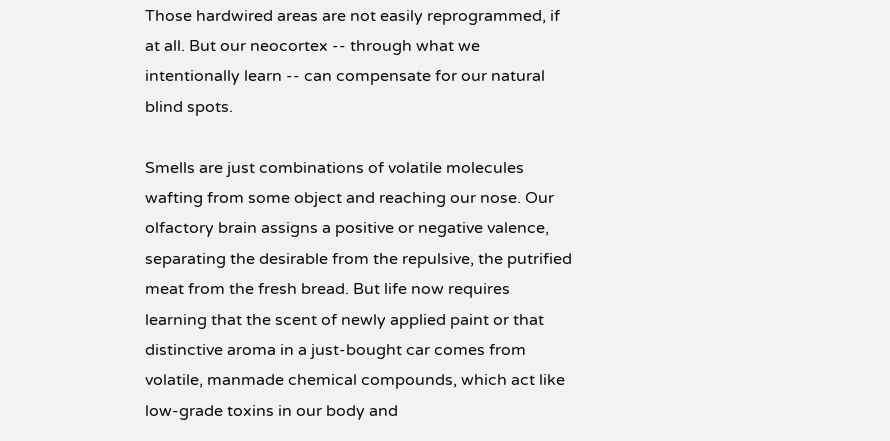Those hardwired areas are not easily reprogrammed, if at all. But our neocortex -- through what we intentionally learn -- can compensate for our natural blind spots.

Smells are just combinations of volatile molecules wafting from some object and reaching our nose. Our olfactory brain assigns a positive or negative valence, separating the desirable from the repulsive, the putrified meat from the fresh bread. But life now requires learning that the scent of newly applied paint or that distinctive aroma in a just-bought car comes from volatile, manmade chemical compounds, which act like low-grade toxins in our body and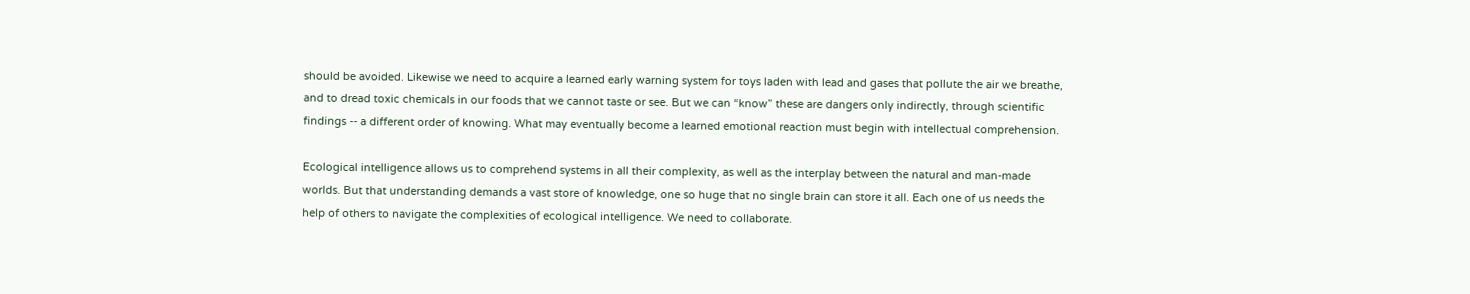should be avoided. Likewise we need to acquire a learned early warning system for toys laden with lead and gases that pollute the air we breathe, and to dread toxic chemicals in our foods that we cannot taste or see. But we can “know” these are dangers only indirectly, through scientific findings -- a different order of knowing. What may eventually become a learned emotional reaction must begin with intellectual comprehension.

Ecological intelligence allows us to comprehend systems in all their complexity, as well as the interplay between the natural and man-made worlds. But that understanding demands a vast store of knowledge, one so huge that no single brain can store it all. Each one of us needs the help of others to navigate the complexities of ecological intelligence. We need to collaborate.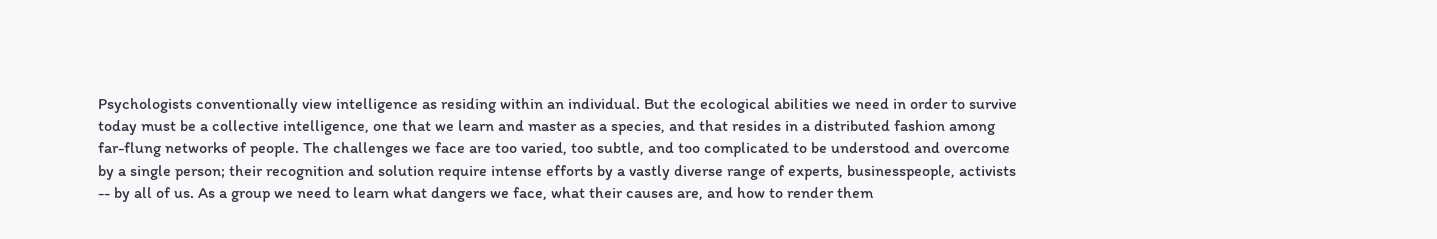Psychologists conventionally view intelligence as residing within an individual. But the ecological abilities we need in order to survive today must be a collective intelligence, one that we learn and master as a species, and that resides in a distributed fashion among far-flung networks of people. The challenges we face are too varied, too subtle, and too complicated to be understood and overcome by a single person; their recognition and solution require intense efforts by a vastly diverse range of experts, businesspeople, activists -- by all of us. As a group we need to learn what dangers we face, what their causes are, and how to render them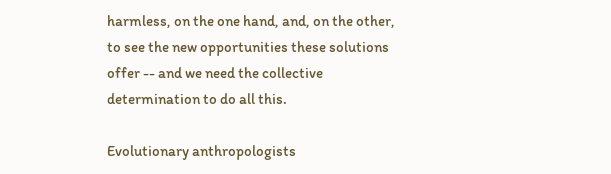harmless, on the one hand, and, on the other, to see the new opportunities these solutions offer -- and we need the collective determination to do all this.

Evolutionary anthropologists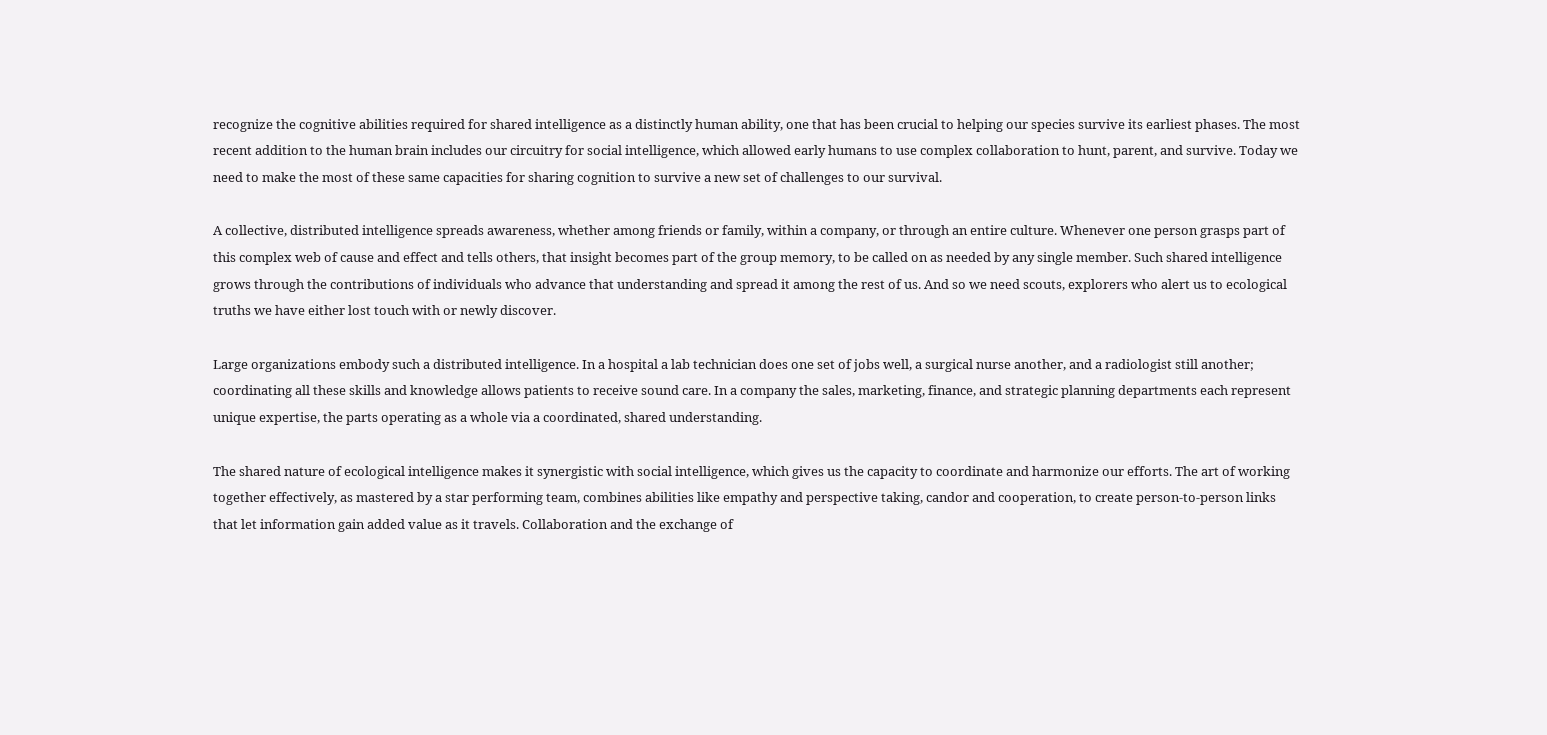recognize the cognitive abilities required for shared intelligence as a distinctly human ability, one that has been crucial to helping our species survive its earliest phases. The most recent addition to the human brain includes our circuitry for social intelligence, which allowed early humans to use complex collaboration to hunt, parent, and survive. Today we need to make the most of these same capacities for sharing cognition to survive a new set of challenges to our survival.

A collective, distributed intelligence spreads awareness, whether among friends or family, within a company, or through an entire culture. Whenever one person grasps part of this complex web of cause and effect and tells others, that insight becomes part of the group memory, to be called on as needed by any single member. Such shared intelligence grows through the contributions of individuals who advance that understanding and spread it among the rest of us. And so we need scouts, explorers who alert us to ecological truths we have either lost touch with or newly discover.

Large organizations embody such a distributed intelligence. In a hospital a lab technician does one set of jobs well, a surgical nurse another, and a radiologist still another; coordinating all these skills and knowledge allows patients to receive sound care. In a company the sales, marketing, finance, and strategic planning departments each represent unique expertise, the parts operating as a whole via a coordinated, shared understanding.

The shared nature of ecological intelligence makes it synergistic with social intelligence, which gives us the capacity to coordinate and harmonize our efforts. The art of working together effectively, as mastered by a star performing team, combines abilities like empathy and perspective taking, candor and cooperation, to create person-to-person links that let information gain added value as it travels. Collaboration and the exchange of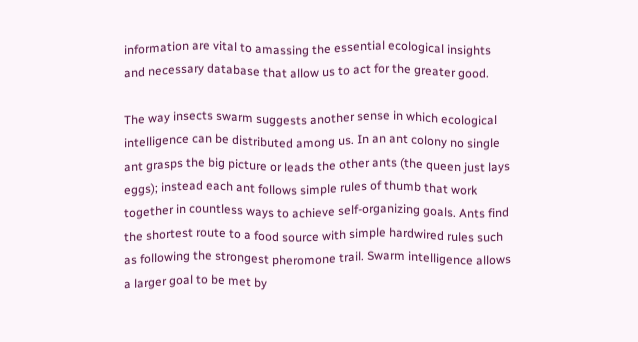information are vital to amassing the essential ecological insights and necessary database that allow us to act for the greater good.

The way insects swarm suggests another sense in which ecological intelligence can be distributed among us. In an ant colony no single ant grasps the big picture or leads the other ants (the queen just lays eggs); instead each ant follows simple rules of thumb that work together in countless ways to achieve self-organizing goals. Ants find the shortest route to a food source with simple hardwired rules such as following the strongest pheromone trail. Swarm intelligence allows a larger goal to be met by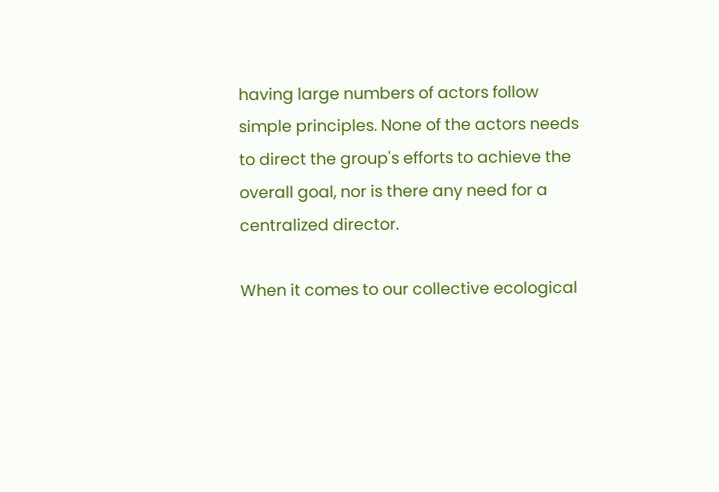having large numbers of actors follow simple principles. None of the actors needs to direct the group's efforts to achieve the overall goal, nor is there any need for a centralized director.

When it comes to our collective ecological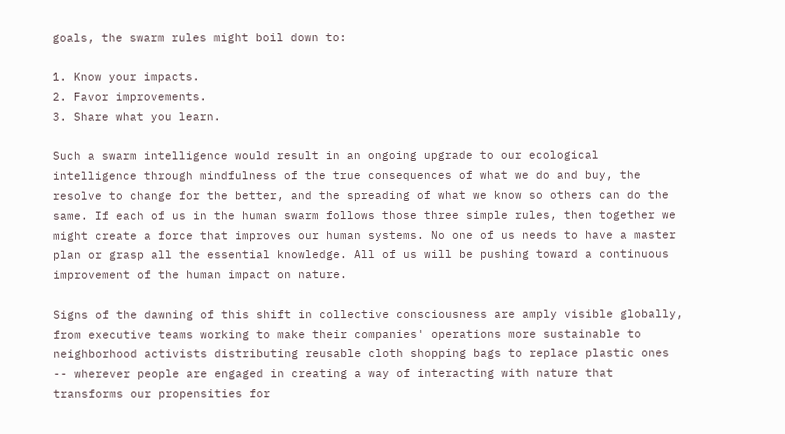goals, the swarm rules might boil down to:

1. Know your impacts.
2. Favor improvements.
3. Share what you learn.

Such a swarm intelligence would result in an ongoing upgrade to our ecological intelligence through mindfulness of the true consequences of what we do and buy, the resolve to change for the better, and the spreading of what we know so others can do the same. If each of us in the human swarm follows those three simple rules, then together we might create a force that improves our human systems. No one of us needs to have a master plan or grasp all the essential knowledge. All of us will be pushing toward a continuous improvement of the human impact on nature.

Signs of the dawning of this shift in collective consciousness are amply visible globally, from executive teams working to make their companies' operations more sustainable to neighborhood activists distributing reusable cloth shopping bags to replace plastic ones -- wherever people are engaged in creating a way of interacting with nature that transforms our propensities for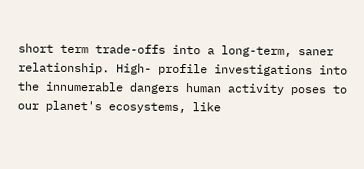short term trade-offs into a long-term, saner relationship. High- profile investigations into the innumerable dangers human activity poses to our planet's ecosystems, like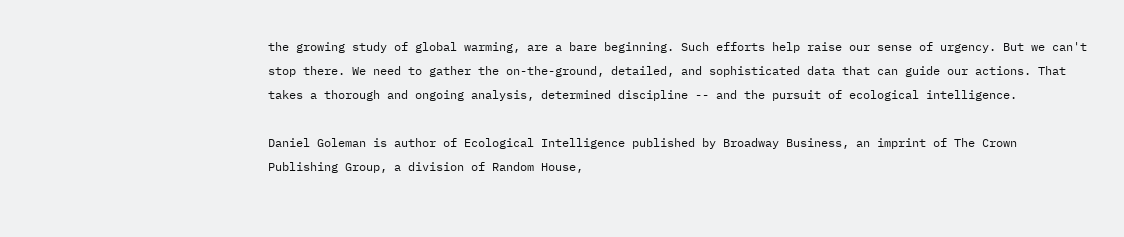the growing study of global warming, are a bare beginning. Such efforts help raise our sense of urgency. But we can't stop there. We need to gather the on-the-ground, detailed, and sophisticated data that can guide our actions. That takes a thorough and ongoing analysis, determined discipline -- and the pursuit of ecological intelligence.

Daniel Goleman is author of Ecological Intelligence published by Broadway Business, an imprint of The Crown Publishing Group, a division of Random House,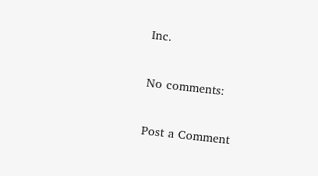Inc.

No comments:

Post a Comment